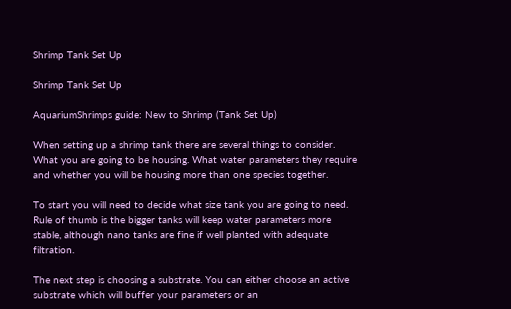Shrimp Tank Set Up

Shrimp Tank Set Up

AquariumShrimps guide: New to Shrimp (Tank Set Up)

When setting up a shrimp tank there are several things to consider. What you are going to be housing. What water parameters they require and whether you will be housing more than one species together.

To start you will need to decide what size tank you are going to need. Rule of thumb is the bigger tanks will keep water parameters more stable, although nano tanks are fine if well planted with adequate filtration.

The next step is choosing a substrate. You can either choose an active substrate which will buffer your parameters or an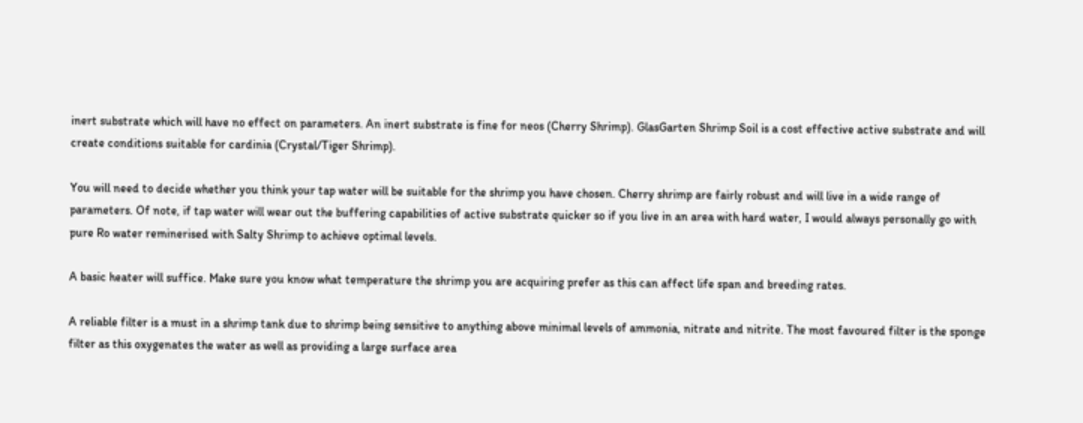inert substrate which will have no effect on parameters. An inert substrate is fine for neos (Cherry Shrimp). GlasGarten Shrimp Soil is a cost effective active substrate and will create conditions suitable for cardinia (Crystal/Tiger Shrimp).

You will need to decide whether you think your tap water will be suitable for the shrimp you have chosen. Cherry shrimp are fairly robust and will live in a wide range of parameters. Of note, if tap water will wear out the buffering capabilities of active substrate quicker so if you live in an area with hard water, I would always personally go with pure Ro water reminerised with Salty Shrimp to achieve optimal levels.

A basic heater will suffice. Make sure you know what temperature the shrimp you are acquiring prefer as this can affect life span and breeding rates.

A reliable filter is a must in a shrimp tank due to shrimp being sensitive to anything above minimal levels of ammonia, nitrate and nitrite. The most favoured filter is the sponge filter as this oxygenates the water as well as providing a large surface area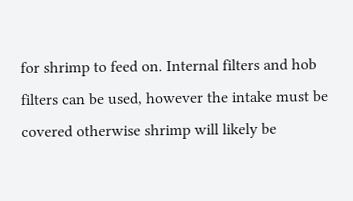for shrimp to feed on. Internal filters and hob filters can be used, however the intake must be covered otherwise shrimp will likely be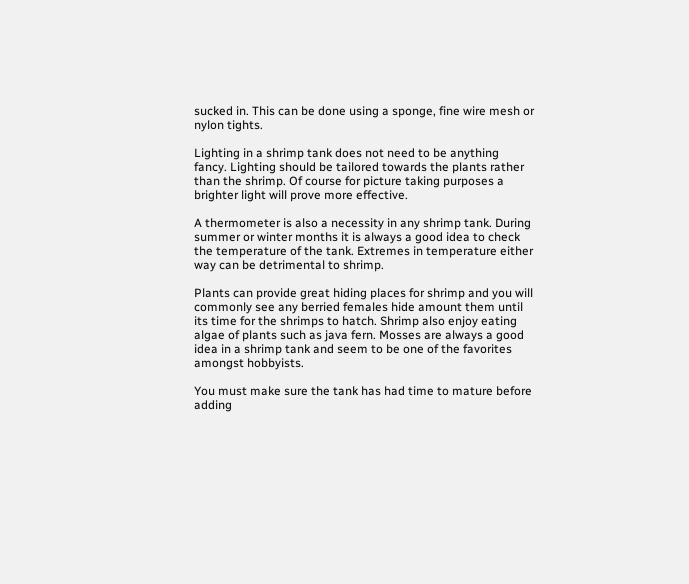sucked in. This can be done using a sponge, fine wire mesh or nylon tights.

Lighting in a shrimp tank does not need to be anything fancy. Lighting should be tailored towards the plants rather than the shrimp. Of course for picture taking purposes a brighter light will prove more effective.

A thermometer is also a necessity in any shrimp tank. During summer or winter months it is always a good idea to check the temperature of the tank. Extremes in temperature either way can be detrimental to shrimp.

Plants can provide great hiding places for shrimp and you will commonly see any berried females hide amount them until its time for the shrimps to hatch. Shrimp also enjoy eating algae of plants such as java fern. Mosses are always a good idea in a shrimp tank and seem to be one of the favorites amongst hobbyists.

You must make sure the tank has had time to mature before adding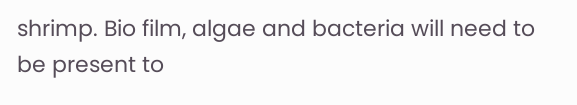shrimp. Bio film, algae and bacteria will need to be present to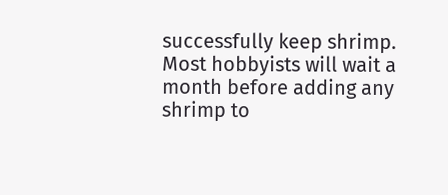successfully keep shrimp. Most hobbyists will wait a month before adding any shrimp to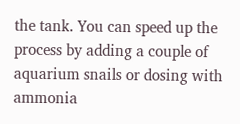the tank. You can speed up the process by adding a couple of aquarium snails or dosing with ammonia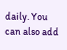daily. You can also add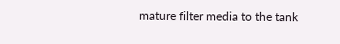mature filter media to the tank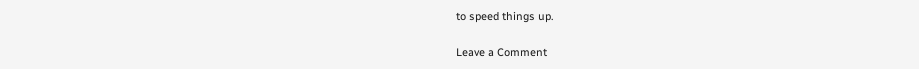to speed things up.

Leave a Comment